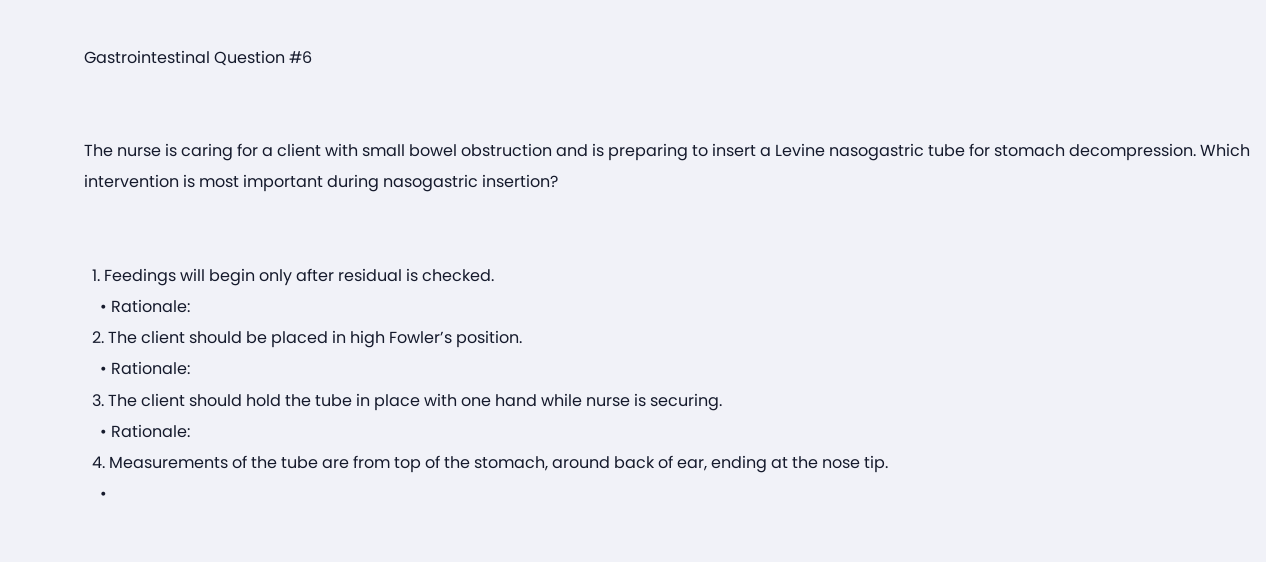Gastrointestinal Question #6


The nurse is caring for a client with small bowel obstruction and is preparing to insert a Levine nasogastric tube for stomach decompression. Which intervention is most important during nasogastric insertion?


  1. Feedings will begin only after residual is checked.
    • Rationale:
  2. The client should be placed in high Fowler’s position.
    • Rationale:
  3. The client should hold the tube in place with one hand while nurse is securing.
    • Rationale:
  4. Measurements of the tube are from top of the stomach, around back of ear, ending at the nose tip.
    •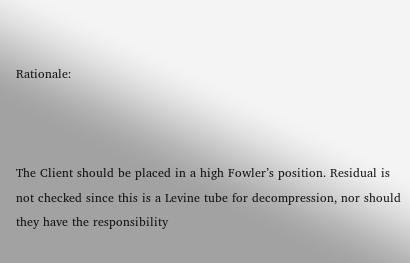Rationale:



The Client should be placed in a high Fowler’s position. Residual is not checked since this is a Levine tube for decompression, nor should they have the responsibility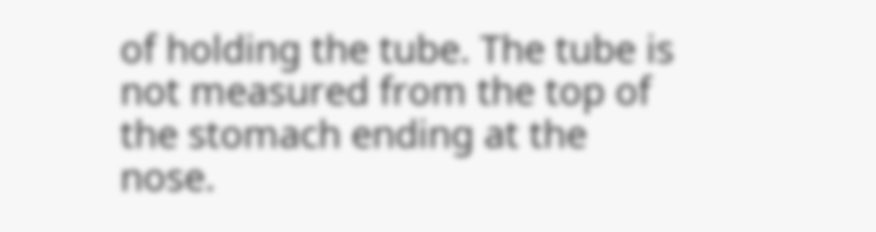of holding the tube. The tube is not measured from the top of the stomach ending at the nose.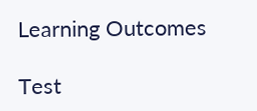Learning Outcomes

Test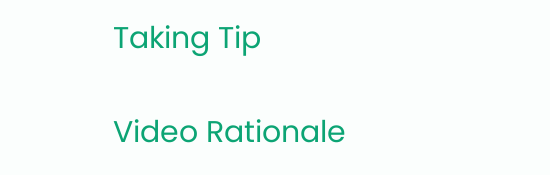Taking Tip

Video Rationale